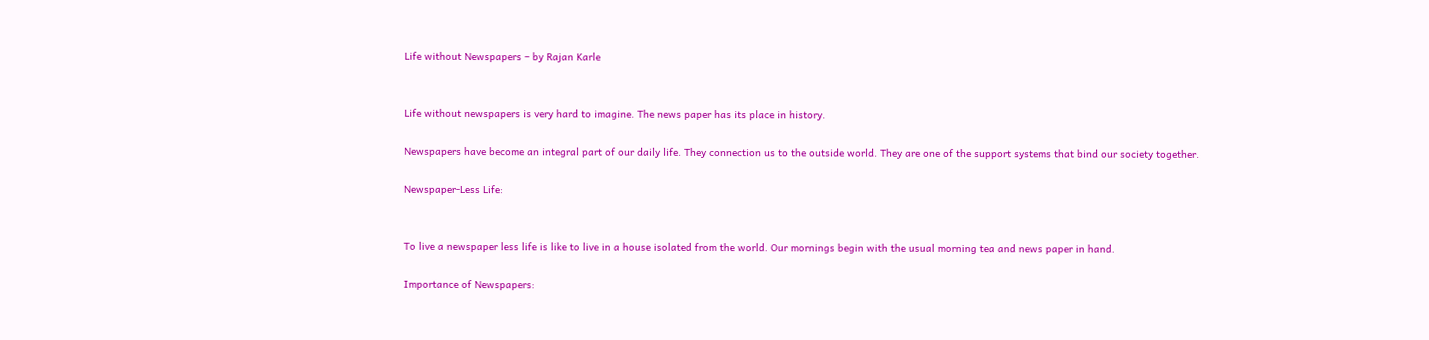Life without Newspapers – by Rajan Karle


Life without newspapers is very hard to imagine. The news paper has its place in history.

Newspapers have become an integral part of our daily life. They connection us to the outside world. They are one of the support systems that bind our society together.

Newspaper-Less Life:


To live a newspaper less life is like to live in a house isolated from the world. Our mornings begin with the usual morning tea and news paper in hand.

Importance of Newspapers: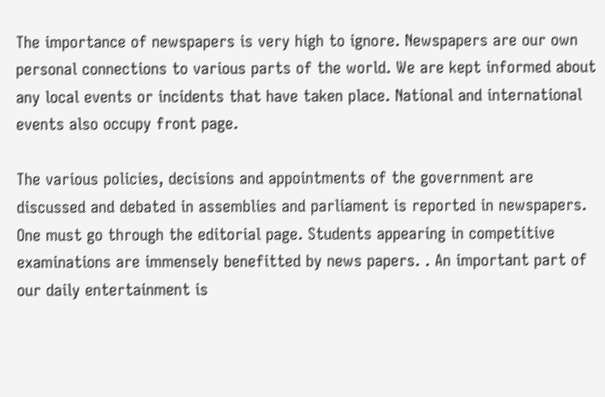The importance of newspapers is very high to ignore. Newspapers are our own personal connections to various parts of the world. We are kept informed about any local events or incidents that have taken place. National and international events also occupy front page.

The various policies, decisions and appointments of the government are discussed and debated in assemblies and parliament is reported in newspapers. One must go through the editorial page. Students appearing in competitive examinations are immensely benefitted by news papers. . An important part of our daily entertainment is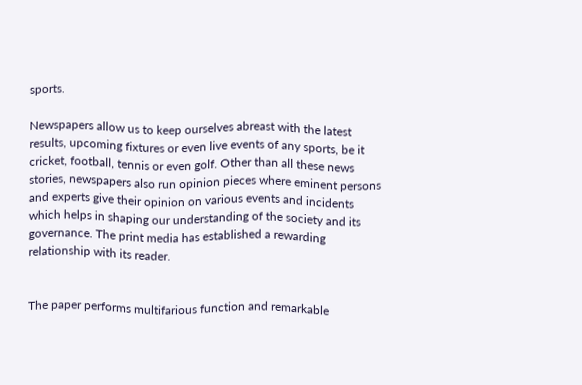sports.

Newspapers allow us to keep ourselves abreast with the latest results, upcoming fixtures or even live events of any sports, be it cricket, football, tennis or even golf. Other than all these news stories, newspapers also run opinion pieces where eminent persons and experts give their opinion on various events and incidents which helps in shaping our understanding of the society and its governance. The print media has established a rewarding relationship with its reader.


The paper performs multifarious function and remarkable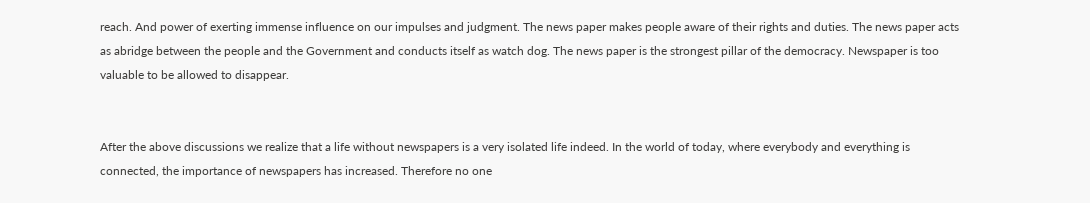reach. And power of exerting immense influence on our impulses and judgment. The news paper makes people aware of their rights and duties. The news paper acts as abridge between the people and the Government and conducts itself as watch dog. The news paper is the strongest pillar of the democracy. Newspaper is too valuable to be allowed to disappear.


After the above discussions we realize that a life without newspapers is a very isolated life indeed. In the world of today, where everybody and everything is connected, the importance of newspapers has increased. Therefore no one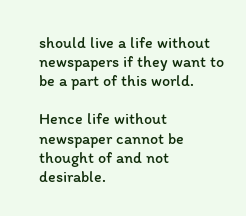should live a life without newspapers if they want to be a part of this world.

Hence life without newspaper cannot be thought of and not desirable.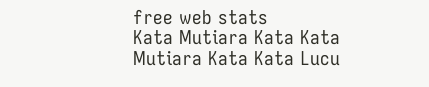free web stats
Kata Mutiara Kata Kata Mutiara Kata Kata Lucu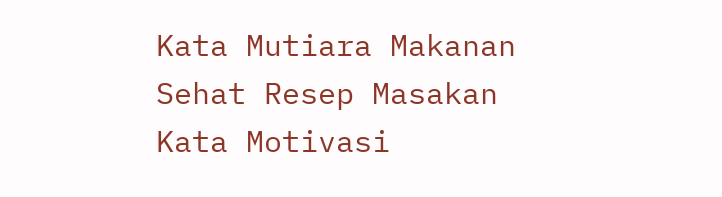Kata Mutiara Makanan Sehat Resep Masakan Kata Motivasi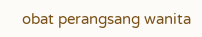obat perangsang wanita